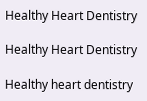Healthy Heart Dentistry

Healthy Heart Dentistry

Healthy heart dentistry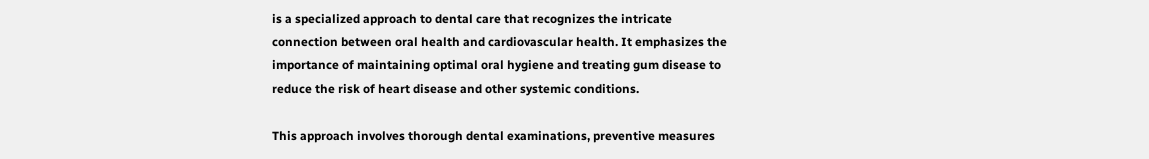is a specialized approach to dental care that recognizes the intricate connection between oral health and cardiovascular health. It emphasizes the importance of maintaining optimal oral hygiene and treating gum disease to reduce the risk of heart disease and other systemic conditions.

This approach involves thorough dental examinations, preventive measures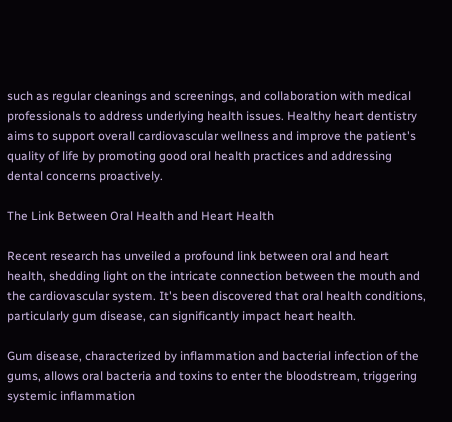such as regular cleanings and screenings, and collaboration with medical professionals to address underlying health issues. Healthy heart dentistry aims to support overall cardiovascular wellness and improve the patient's quality of life by promoting good oral health practices and addressing dental concerns proactively.

The Link Between Oral Health and Heart Health

Recent research has unveiled a profound link between oral and heart health, shedding light on the intricate connection between the mouth and the cardiovascular system. It's been discovered that oral health conditions, particularly gum disease, can significantly impact heart health.

Gum disease, characterized by inflammation and bacterial infection of the gums, allows oral bacteria and toxins to enter the bloodstream, triggering systemic inflammation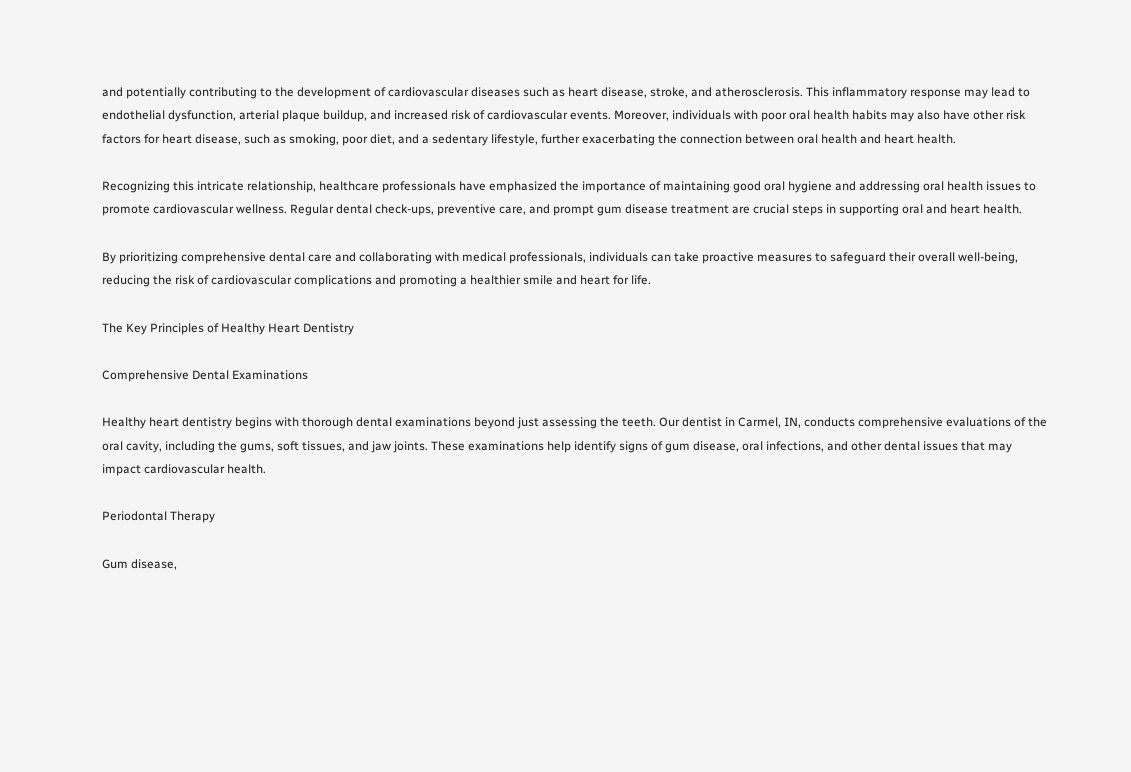and potentially contributing to the development of cardiovascular diseases such as heart disease, stroke, and atherosclerosis. This inflammatory response may lead to endothelial dysfunction, arterial plaque buildup, and increased risk of cardiovascular events. Moreover, individuals with poor oral health habits may also have other risk factors for heart disease, such as smoking, poor diet, and a sedentary lifestyle, further exacerbating the connection between oral health and heart health.

Recognizing this intricate relationship, healthcare professionals have emphasized the importance of maintaining good oral hygiene and addressing oral health issues to promote cardiovascular wellness. Regular dental check-ups, preventive care, and prompt gum disease treatment are crucial steps in supporting oral and heart health.

By prioritizing comprehensive dental care and collaborating with medical professionals, individuals can take proactive measures to safeguard their overall well-being, reducing the risk of cardiovascular complications and promoting a healthier smile and heart for life.

The Key Principles of Healthy Heart Dentistry

Comprehensive Dental Examinations

Healthy heart dentistry begins with thorough dental examinations beyond just assessing the teeth. Our dentist in Carmel, IN, conducts comprehensive evaluations of the oral cavity, including the gums, soft tissues, and jaw joints. These examinations help identify signs of gum disease, oral infections, and other dental issues that may impact cardiovascular health.

Periodontal Therapy

Gum disease,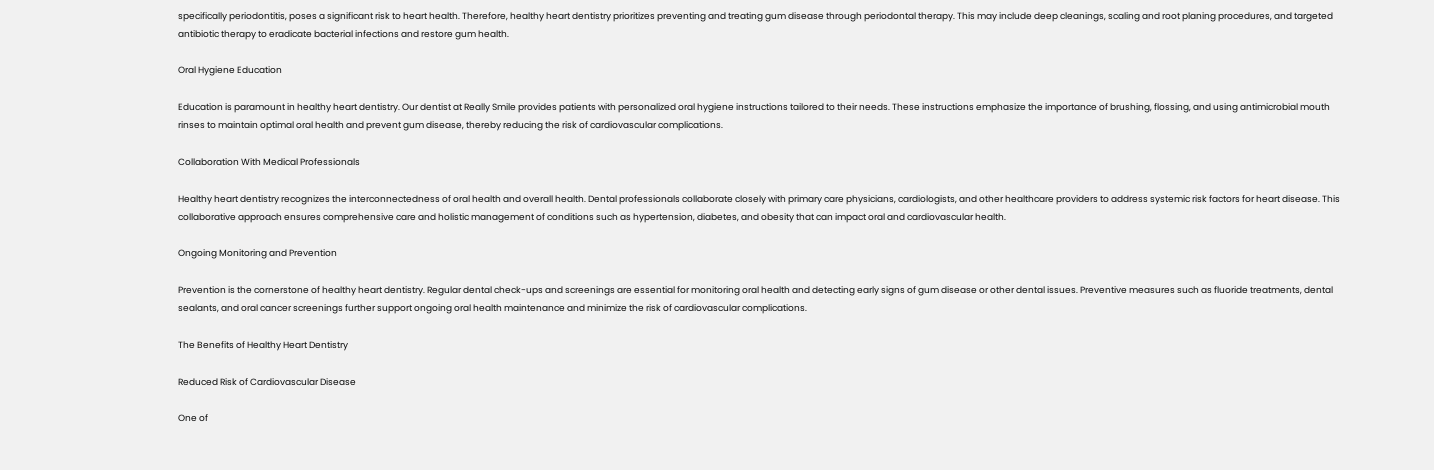specifically periodontitis, poses a significant risk to heart health. Therefore, healthy heart dentistry prioritizes preventing and treating gum disease through periodontal therapy. This may include deep cleanings, scaling and root planing procedures, and targeted antibiotic therapy to eradicate bacterial infections and restore gum health.

Oral Hygiene Education

Education is paramount in healthy heart dentistry. Our dentist at Really Smile provides patients with personalized oral hygiene instructions tailored to their needs. These instructions emphasize the importance of brushing, flossing, and using antimicrobial mouth rinses to maintain optimal oral health and prevent gum disease, thereby reducing the risk of cardiovascular complications.

Collaboration With Medical Professionals

Healthy heart dentistry recognizes the interconnectedness of oral health and overall health. Dental professionals collaborate closely with primary care physicians, cardiologists, and other healthcare providers to address systemic risk factors for heart disease. This collaborative approach ensures comprehensive care and holistic management of conditions such as hypertension, diabetes, and obesity that can impact oral and cardiovascular health.

Ongoing Monitoring and Prevention

Prevention is the cornerstone of healthy heart dentistry. Regular dental check-ups and screenings are essential for monitoring oral health and detecting early signs of gum disease or other dental issues. Preventive measures such as fluoride treatments, dental sealants, and oral cancer screenings further support ongoing oral health maintenance and minimize the risk of cardiovascular complications.

The Benefits of Healthy Heart Dentistry

Reduced Risk of Cardiovascular Disease

One of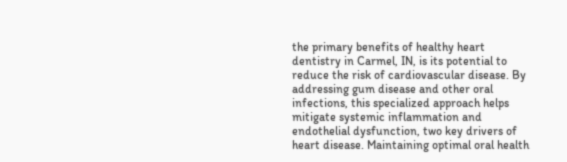the primary benefits of healthy heart dentistry in Carmel, IN, is its potential to reduce the risk of cardiovascular disease. By addressing gum disease and other oral infections, this specialized approach helps mitigate systemic inflammation and endothelial dysfunction, two key drivers of heart disease. Maintaining optimal oral health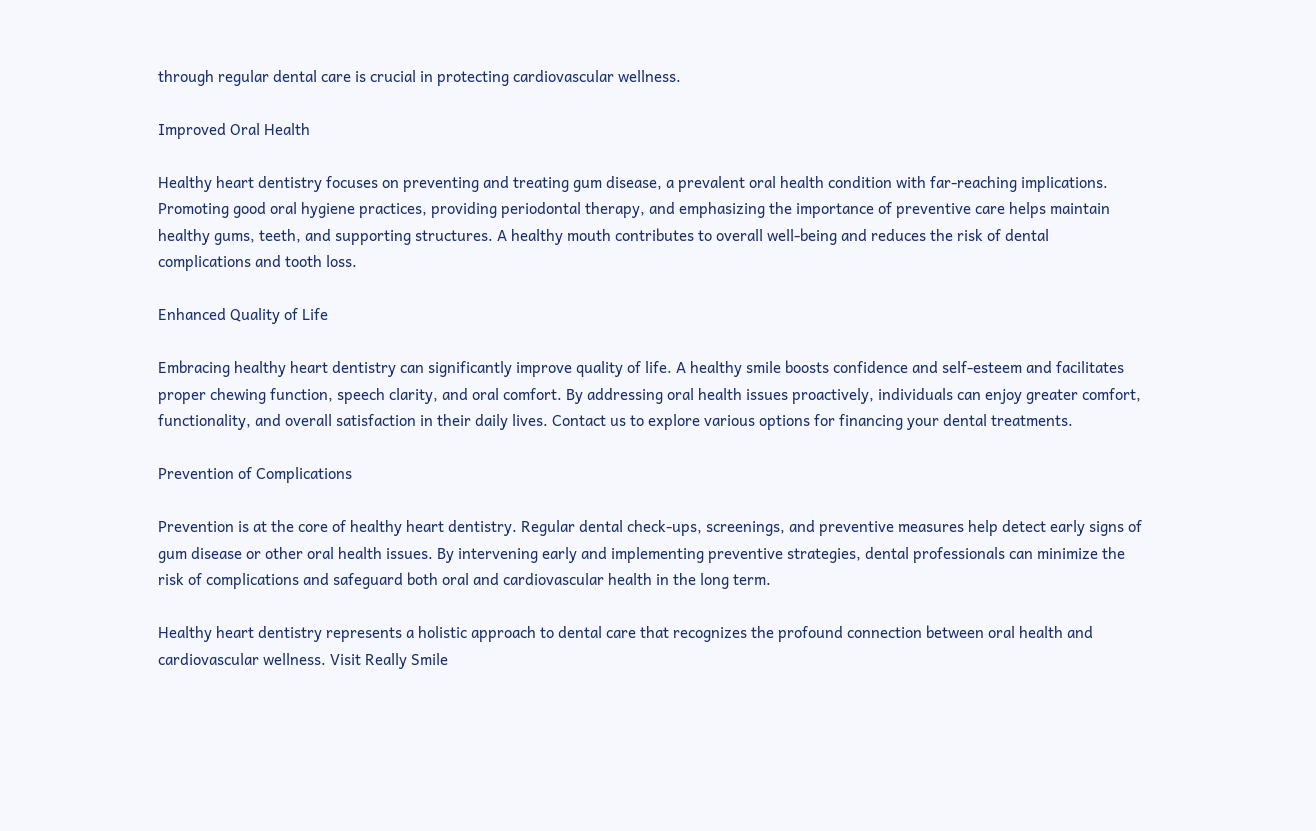through regular dental care is crucial in protecting cardiovascular wellness.

Improved Oral Health

Healthy heart dentistry focuses on preventing and treating gum disease, a prevalent oral health condition with far-reaching implications. Promoting good oral hygiene practices, providing periodontal therapy, and emphasizing the importance of preventive care helps maintain healthy gums, teeth, and supporting structures. A healthy mouth contributes to overall well-being and reduces the risk of dental complications and tooth loss.

Enhanced Quality of Life

Embracing healthy heart dentistry can significantly improve quality of life. A healthy smile boosts confidence and self-esteem and facilitates proper chewing function, speech clarity, and oral comfort. By addressing oral health issues proactively, individuals can enjoy greater comfort, functionality, and overall satisfaction in their daily lives. Contact us to explore various options for financing your dental treatments.

Prevention of Complications

Prevention is at the core of healthy heart dentistry. Regular dental check-ups, screenings, and preventive measures help detect early signs of gum disease or other oral health issues. By intervening early and implementing preventive strategies, dental professionals can minimize the risk of complications and safeguard both oral and cardiovascular health in the long term.

Healthy heart dentistry represents a holistic approach to dental care that recognizes the profound connection between oral health and cardiovascular wellness. Visit Really Smile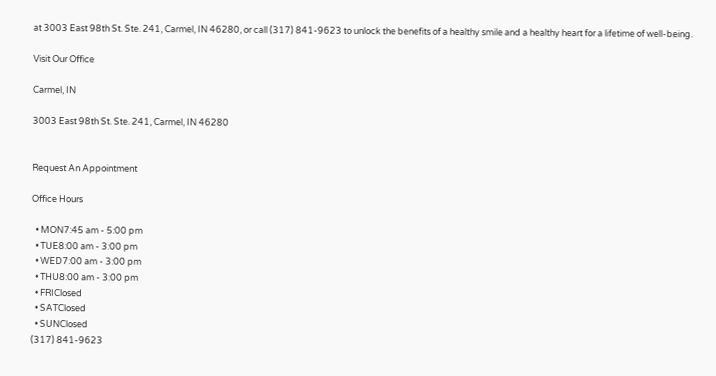at 3003 East 98th St. Ste. 241, Carmel, IN 46280, or call (317) 841-9623 to unlock the benefits of a healthy smile and a healthy heart for a lifetime of well-being.

Visit Our Office

Carmel, IN

3003 East 98th St. Ste. 241, Carmel, IN 46280


Request An Appointment

Office Hours

  • MON7:45 am - 5:00 pm
  • TUE8:00 am - 3:00 pm
  • WED7:00 am - 3:00 pm
  • THU8:00 am - 3:00 pm
  • FRIClosed
  • SATClosed
  • SUNClosed
(317) 841-9623